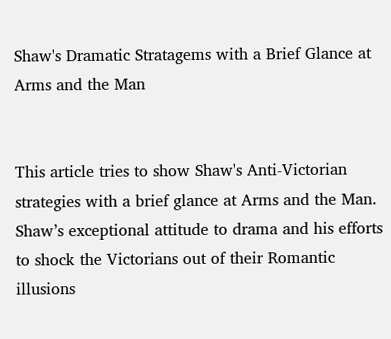Shaw's Dramatic Stratagems with a Brief Glance at Arms and the Man


This article tries to show Shaw's Anti-Victorian strategies with a brief glance at Arms and the Man. Shaw’s exceptional attitude to drama and his efforts to shock the Victorians out of their Romantic illusions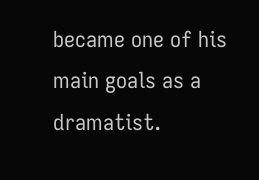became one of his main goals as a dramatist.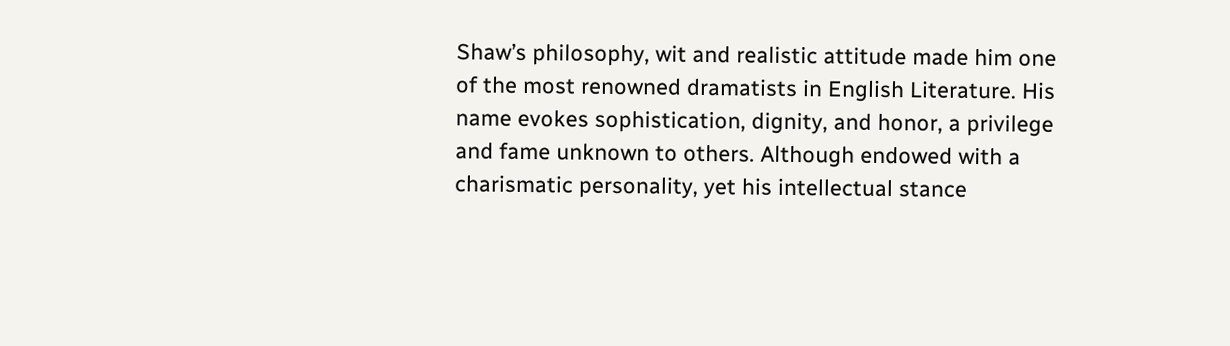Shaw’s philosophy, wit and realistic attitude made him one of the most renowned dramatists in English Literature. His name evokes sophistication, dignity, and honor, a privilege and fame unknown to others. Although endowed with a charismatic personality, yet his intellectual stance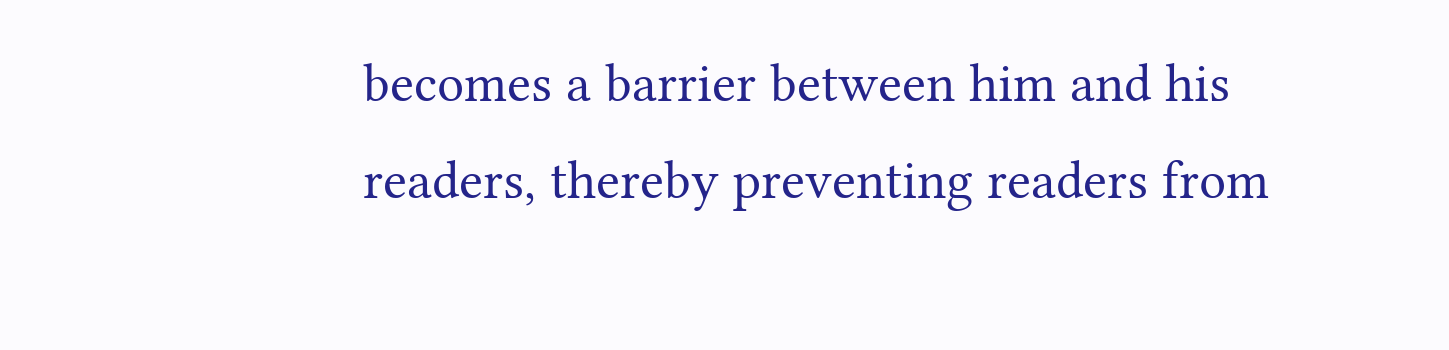becomes a barrier between him and his readers, thereby preventing readers from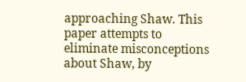approaching Shaw. This paper attempts to eliminate misconceptions about Shaw, by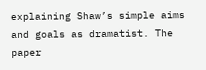explaining Shaw’s simple aims and goals as dramatist. The paper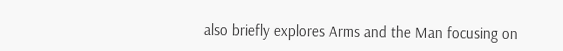also briefly explores Arms and the Man focusing on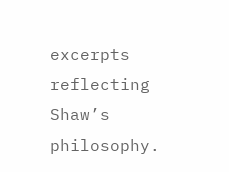excerpts reflecting Shaw’s philosophy.